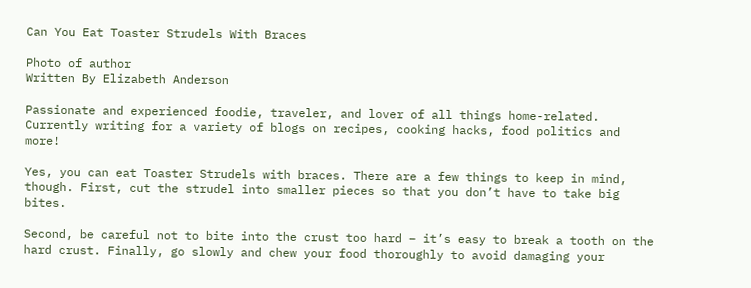Can You Eat Toaster Strudels With Braces

Photo of author
Written By Elizabeth Anderson

Passionate and experienced foodie, traveler, and lover of all things home-related. Currently writing for a variety of blogs on recipes, cooking hacks, food politics and more!

Yes, you can eat Toaster Strudels with braces. There are a few things to keep in mind, though. First, cut the strudel into smaller pieces so that you don’t have to take big bites.

Second, be careful not to bite into the crust too hard – it’s easy to break a tooth on the hard crust. Finally, go slowly and chew your food thoroughly to avoid damaging your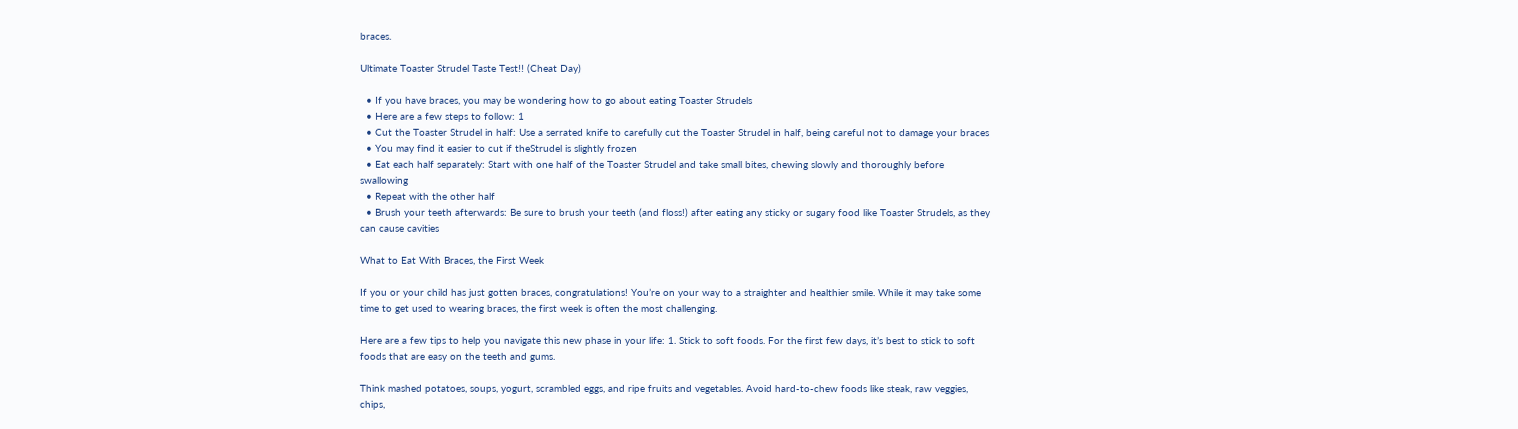braces.

Ultimate Toaster Strudel Taste Test!! (Cheat Day)

  • If you have braces, you may be wondering how to go about eating Toaster Strudels
  • Here are a few steps to follow: 1
  • Cut the Toaster Strudel in half: Use a serrated knife to carefully cut the Toaster Strudel in half, being careful not to damage your braces
  • You may find it easier to cut if theStrudel is slightly frozen
  • Eat each half separately: Start with one half of the Toaster Strudel and take small bites, chewing slowly and thoroughly before swallowing
  • Repeat with the other half
  • Brush your teeth afterwards: Be sure to brush your teeth (and floss!) after eating any sticky or sugary food like Toaster Strudels, as they can cause cavities

What to Eat With Braces, the First Week

If you or your child has just gotten braces, congratulations! You’re on your way to a straighter and healthier smile. While it may take some time to get used to wearing braces, the first week is often the most challenging.

Here are a few tips to help you navigate this new phase in your life: 1. Stick to soft foods. For the first few days, it’s best to stick to soft foods that are easy on the teeth and gums.

Think mashed potatoes, soups, yogurt, scrambled eggs, and ripe fruits and vegetables. Avoid hard-to-chew foods like steak, raw veggies, chips,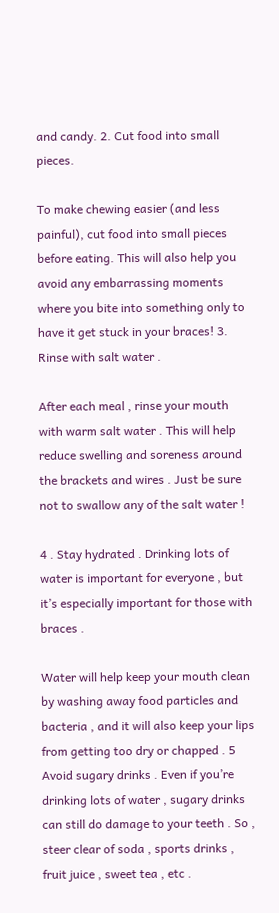and candy. 2. Cut food into small pieces.

To make chewing easier (and less painful), cut food into small pieces before eating. This will also help you avoid any embarrassing moments where you bite into something only to have it get stuck in your braces! 3. Rinse with salt water .

After each meal , rinse your mouth with warm salt water . This will help reduce swelling and soreness around the brackets and wires . Just be sure not to swallow any of the salt water !

4 . Stay hydrated . Drinking lots of water is important for everyone , but it’s especially important for those with braces .

Water will help keep your mouth clean by washing away food particles and bacteria , and it will also keep your lips from getting too dry or chapped . 5 Avoid sugary drinks . Even if you’re drinking lots of water , sugary drinks can still do damage to your teeth . So , steer clear of soda , sports drinks , fruit juice , sweet tea , etc .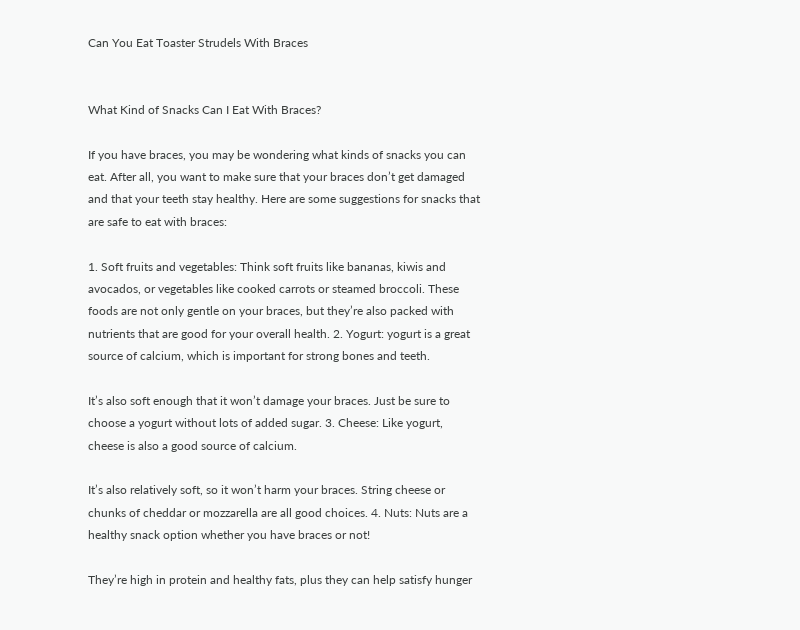Can You Eat Toaster Strudels With Braces


What Kind of Snacks Can I Eat With Braces?

If you have braces, you may be wondering what kinds of snacks you can eat. After all, you want to make sure that your braces don’t get damaged and that your teeth stay healthy. Here are some suggestions for snacks that are safe to eat with braces:

1. Soft fruits and vegetables: Think soft fruits like bananas, kiwis and avocados, or vegetables like cooked carrots or steamed broccoli. These foods are not only gentle on your braces, but they’re also packed with nutrients that are good for your overall health. 2. Yogurt: yogurt is a great source of calcium, which is important for strong bones and teeth.

It’s also soft enough that it won’t damage your braces. Just be sure to choose a yogurt without lots of added sugar. 3. Cheese: Like yogurt, cheese is also a good source of calcium.

It’s also relatively soft, so it won’t harm your braces. String cheese or chunks of cheddar or mozzarella are all good choices. 4. Nuts: Nuts are a healthy snack option whether you have braces or not!

They’re high in protein and healthy fats, plus they can help satisfy hunger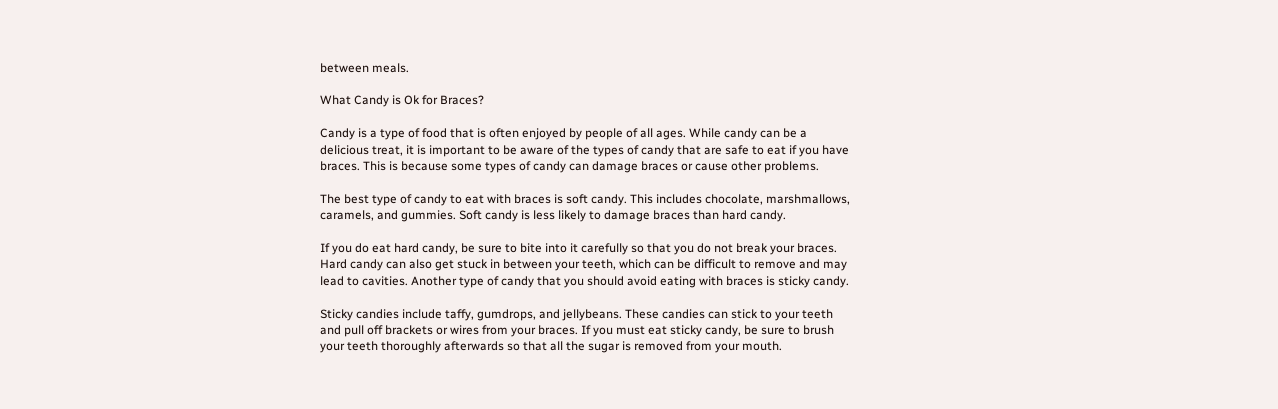between meals.

What Candy is Ok for Braces?

Candy is a type of food that is often enjoyed by people of all ages. While candy can be a delicious treat, it is important to be aware of the types of candy that are safe to eat if you have braces. This is because some types of candy can damage braces or cause other problems.

The best type of candy to eat with braces is soft candy. This includes chocolate, marshmallows, caramels, and gummies. Soft candy is less likely to damage braces than hard candy.

If you do eat hard candy, be sure to bite into it carefully so that you do not break your braces. Hard candy can also get stuck in between your teeth, which can be difficult to remove and may lead to cavities. Another type of candy that you should avoid eating with braces is sticky candy.

Sticky candies include taffy, gumdrops, and jellybeans. These candies can stick to your teeth and pull off brackets or wires from your braces. If you must eat sticky candy, be sure to brush your teeth thoroughly afterwards so that all the sugar is removed from your mouth.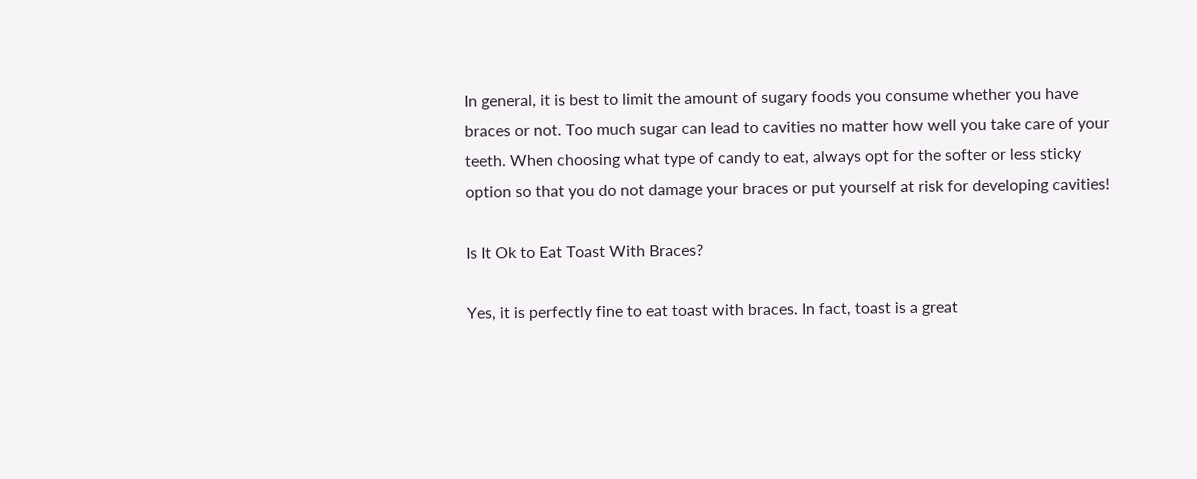In general, it is best to limit the amount of sugary foods you consume whether you have braces or not. Too much sugar can lead to cavities no matter how well you take care of your teeth. When choosing what type of candy to eat, always opt for the softer or less sticky option so that you do not damage your braces or put yourself at risk for developing cavities!

Is It Ok to Eat Toast With Braces?

Yes, it is perfectly fine to eat toast with braces. In fact, toast is a great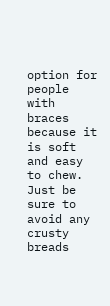option for people with braces because it is soft and easy to chew. Just be sure to avoid any crusty breads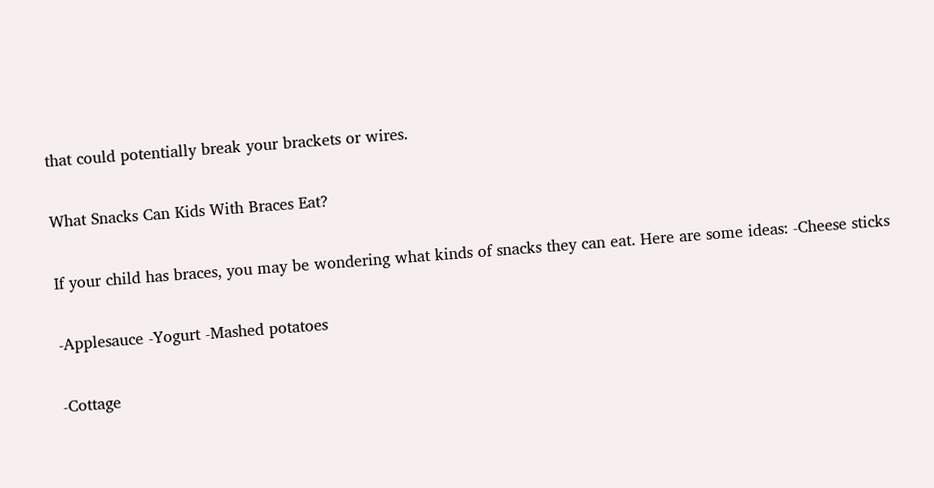that could potentially break your brackets or wires.

What Snacks Can Kids With Braces Eat?

If your child has braces, you may be wondering what kinds of snacks they can eat. Here are some ideas: -Cheese sticks

-Applesauce -Yogurt -Mashed potatoes

-Cottage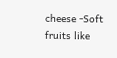cheese -Soft fruits like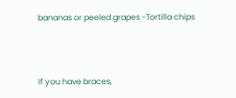bananas or peeled grapes -Tortilla chips



If you have braces,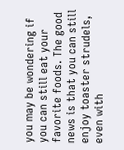you may be wondering if you can still eat your favorite foods. The good news is that you can still enjoy toaster strudels, even with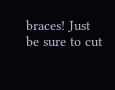braces! Just be sure to cut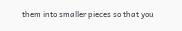them into smaller pieces so that you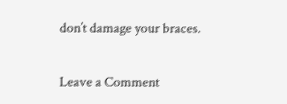don’t damage your braces.


Leave a Comment